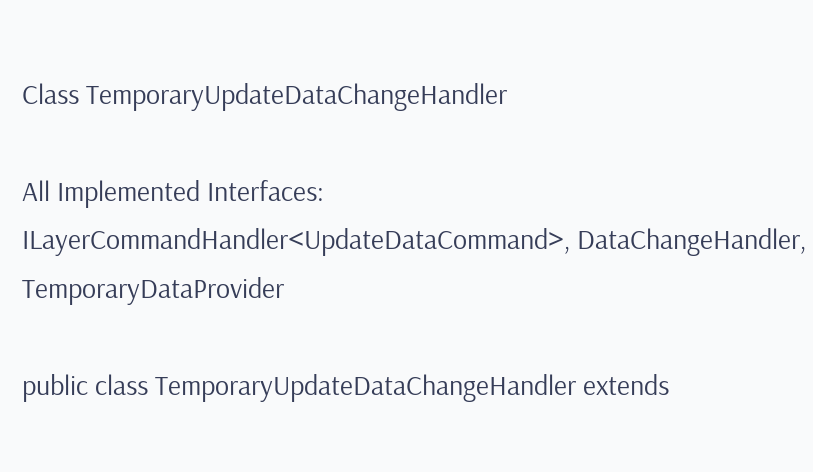Class TemporaryUpdateDataChangeHandler

All Implemented Interfaces:
ILayerCommandHandler<UpdateDataCommand>, DataChangeHandler, TemporaryDataProvider

public class TemporaryUpdateDataChangeHandler extends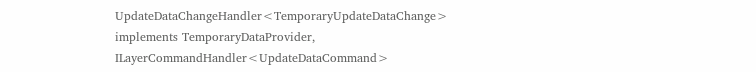UpdateDataChangeHandler<TemporaryUpdateDataChange> implements TemporaryDataProvider, ILayerCommandHandler<UpdateDataCommand>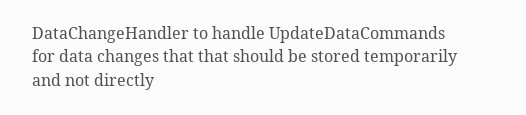DataChangeHandler to handle UpdateDataCommands for data changes that that should be stored temporarily and not directly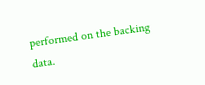performed on the backing data.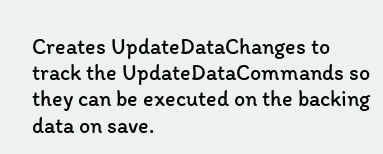Creates UpdateDataChanges to track the UpdateDataCommands so they can be executed on the backing data on save.